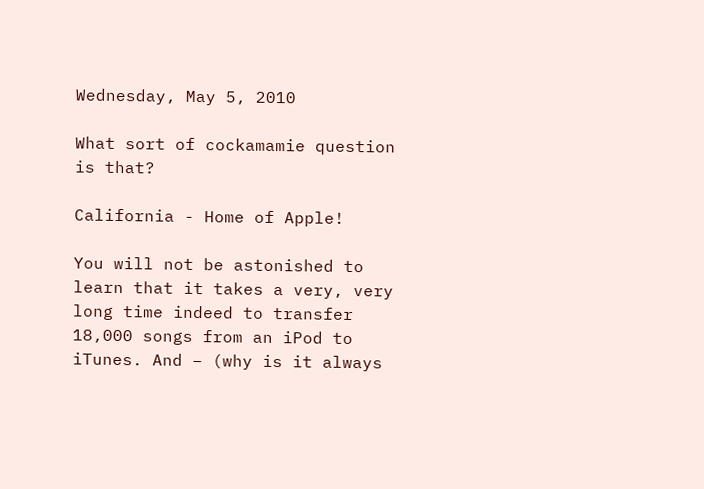Wednesday, May 5, 2010

What sort of cockamamie question is that?

California - Home of Apple!

You will not be astonished to learn that it takes a very, very long time indeed to transfer 18,000 songs from an iPod to iTunes. And – (why is it always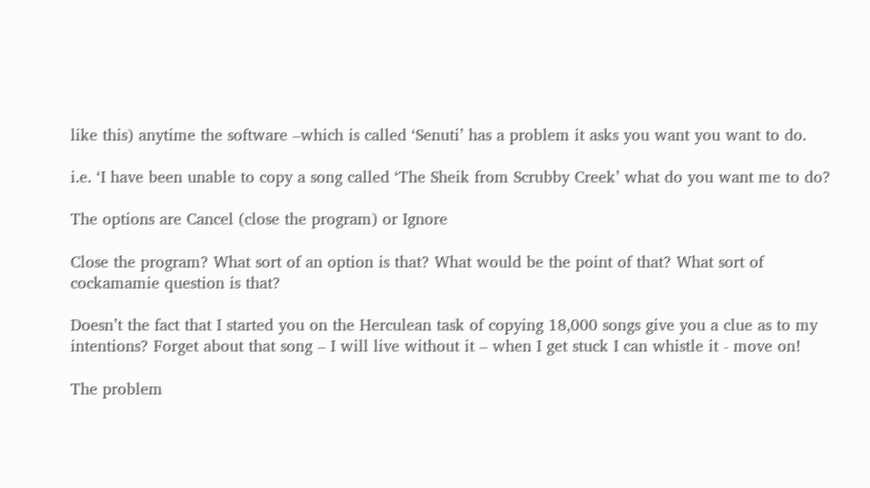like this) anytime the software –which is called ‘Senuti’ has a problem it asks you want you want to do.

i.e. ‘I have been unable to copy a song called ‘The Sheik from Scrubby Creek’ what do you want me to do?

The options are Cancel (close the program) or Ignore

Close the program? What sort of an option is that? What would be the point of that? What sort of cockamamie question is that?

Doesn’t the fact that I started you on the Herculean task of copying 18,000 songs give you a clue as to my intentions? Forget about that song – I will live without it – when I get stuck I can whistle it - move on!

The problem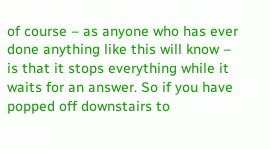of course – as anyone who has ever done anything like this will know – is that it stops everything while it waits for an answer. So if you have popped off downstairs to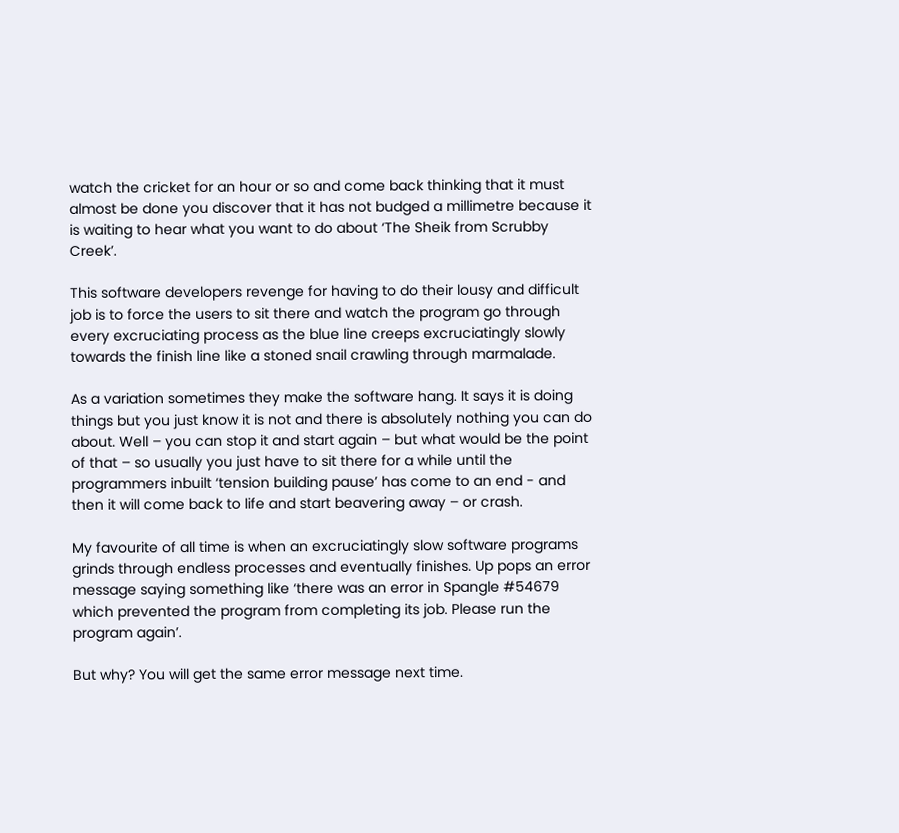watch the cricket for an hour or so and come back thinking that it must almost be done you discover that it has not budged a millimetre because it is waiting to hear what you want to do about ‘The Sheik from Scrubby Creek’.

This software developers revenge for having to do their lousy and difficult job is to force the users to sit there and watch the program go through every excruciating process as the blue line creeps excruciatingly slowly towards the finish line like a stoned snail crawling through marmalade.

As a variation sometimes they make the software hang. It says it is doing things but you just know it is not and there is absolutely nothing you can do about. Well – you can stop it and start again – but what would be the point of that – so usually you just have to sit there for a while until the programmers inbuilt ‘tension building pause’ has come to an end - and then it will come back to life and start beavering away – or crash.

My favourite of all time is when an excruciatingly slow software programs grinds through endless processes and eventually finishes. Up pops an error message saying something like ‘there was an error in Spangle #54679 which prevented the program from completing its job. Please run the program again’.

But why? You will get the same error message next time.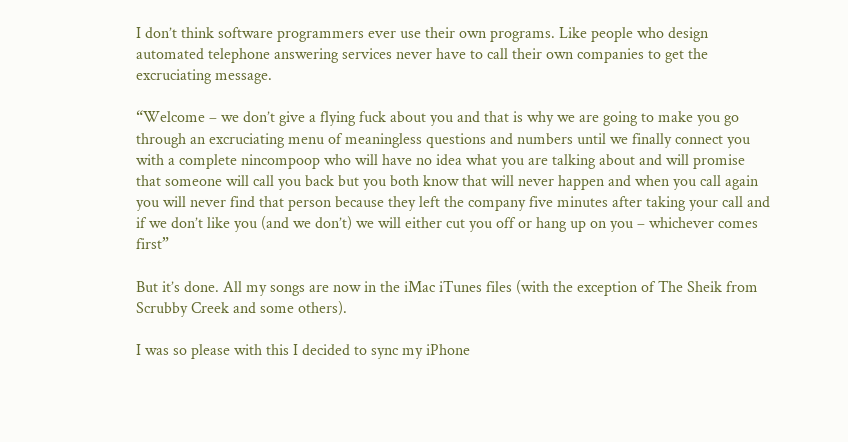I don’t think software programmers ever use their own programs. Like people who design automated telephone answering services never have to call their own companies to get the excruciating message.

“Welcome – we don’t give a flying fuck about you and that is why we are going to make you go through an excruciating menu of meaningless questions and numbers until we finally connect you with a complete nincompoop who will have no idea what you are talking about and will promise that someone will call you back but you both know that will never happen and when you call again you will never find that person because they left the company five minutes after taking your call and if we don’t like you (and we don’t) we will either cut you off or hang up on you – whichever comes first”

But it’s done. All my songs are now in the iMac iTunes files (with the exception of The Sheik from Scrubby Creek and some others).

I was so please with this I decided to sync my iPhone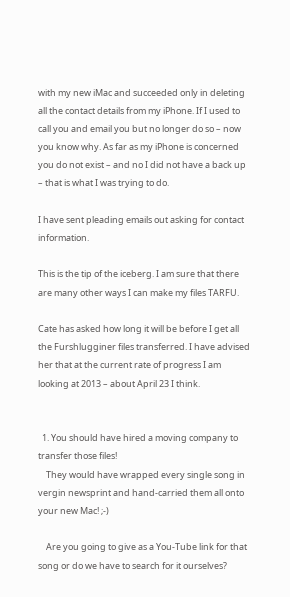with my new iMac and succeeded only in deleting all the contact details from my iPhone. If I used to call you and email you but no longer do so – now you know why. As far as my iPhone is concerned you do not exist – and no I did not have a back up – that is what I was trying to do.

I have sent pleading emails out asking for contact information.

This is the tip of the iceberg. I am sure that there are many other ways I can make my files TARFU.

Cate has asked how long it will be before I get all the Furshlugginer files transferred. I have advised her that at the current rate of progress I am looking at 2013 – about April 23 I think.


  1. You should have hired a moving company to transfer those files!
    They would have wrapped every single song in vergin newsprint and hand-carried them all onto your new Mac! ;-)

    Are you going to give as a You-Tube link for that song or do we have to search for it ourselves?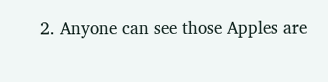2. Anyone can see those Apples are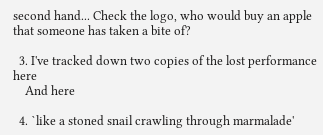second hand... Check the logo, who would buy an apple that someone has taken a bite of?

  3. I've tracked down two copies of the lost performance here
    And here

  4. `like a stoned snail crawling through marmalade'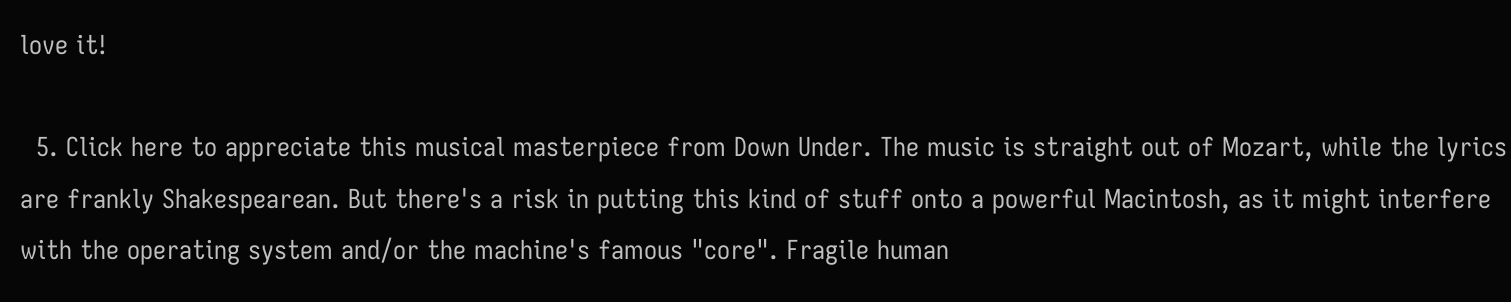love it!

  5. Click here to appreciate this musical masterpiece from Down Under. The music is straight out of Mozart, while the lyrics are frankly Shakespearean. But there's a risk in putting this kind of stuff onto a powerful Macintosh, as it might interfere with the operating system and/or the machine's famous "core". Fragile human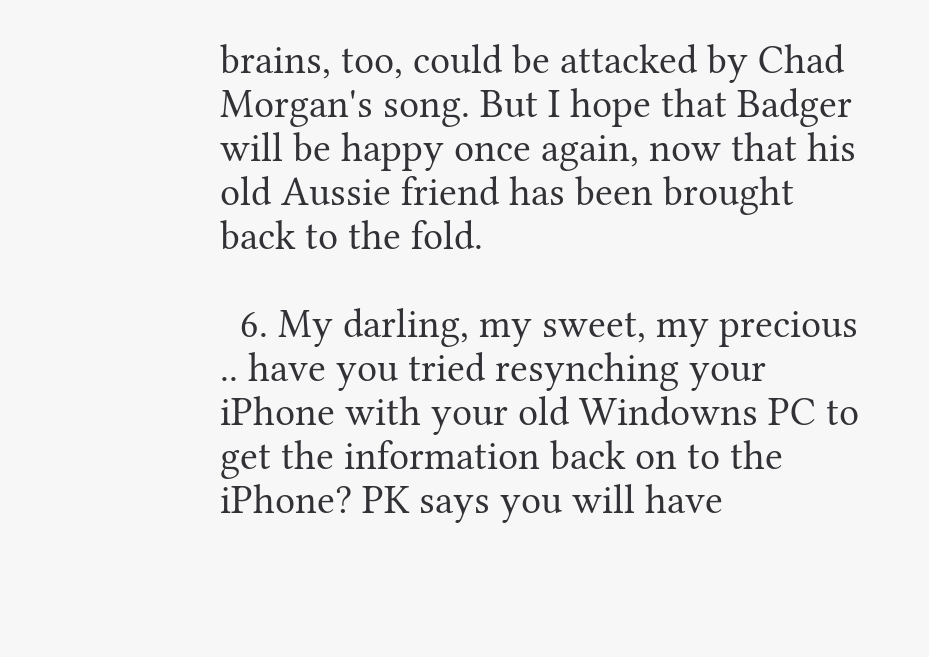brains, too, could be attacked by Chad Morgan's song. But I hope that Badger will be happy once again, now that his old Aussie friend has been brought back to the fold.

  6. My darling, my sweet, my precious .. have you tried resynching your iPhone with your old Windowns PC to get the information back on to the iPhone? PK says you will have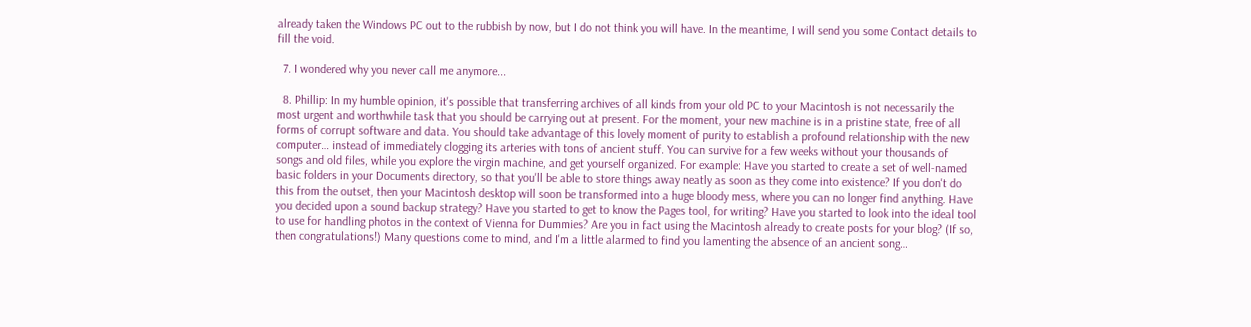already taken the Windows PC out to the rubbish by now, but I do not think you will have. In the meantime, I will send you some Contact details to fill the void.

  7. I wondered why you never call me anymore...

  8. Phillip: In my humble opinion, it's possible that transferring archives of all kinds from your old PC to your Macintosh is not necessarily the most urgent and worthwhile task that you should be carrying out at present. For the moment, your new machine is in a pristine state, free of all forms of corrupt software and data. You should take advantage of this lovely moment of purity to establish a profound relationship with the new computer… instead of immediately clogging its arteries with tons of ancient stuff. You can survive for a few weeks without your thousands of songs and old files, while you explore the virgin machine, and get yourself organized. For example: Have you started to create a set of well-named basic folders in your Documents directory, so that you'll be able to store things away neatly as soon as they come into existence? If you don't do this from the outset, then your Macintosh desktop will soon be transformed into a huge bloody mess, where you can no longer find anything. Have you decided upon a sound backup strategy? Have you started to get to know the Pages tool, for writing? Have you started to look into the ideal tool to use for handling photos in the context of Vienna for Dummies? Are you in fact using the Macintosh already to create posts for your blog? (If so, then congratulations!) Many questions come to mind, and I'm a little alarmed to find you lamenting the absence of an ancient song…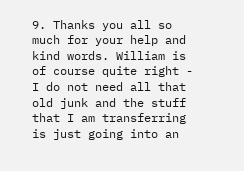9. Thanks you all so much for your help and kind words. William is of course quite right - I do not need all that old junk and the stuff that I am transferring is just going into an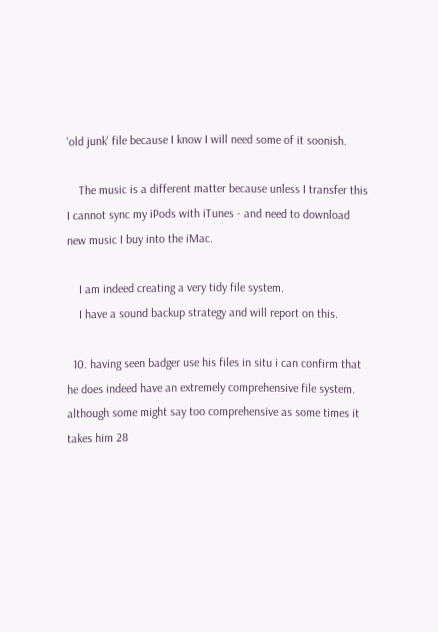'old junk' file because I know I will need some of it soonish.

    The music is a different matter because unless I transfer this I cannot sync my iPods with iTunes - and need to download new music I buy into the iMac.

    I am indeed creating a very tidy file system.
    I have a sound backup strategy and will report on this.

  10. having seen badger use his files in situ i can confirm that he does indeed have an extremely comprehensive file system. although some might say too comprehensive as some times it takes him 28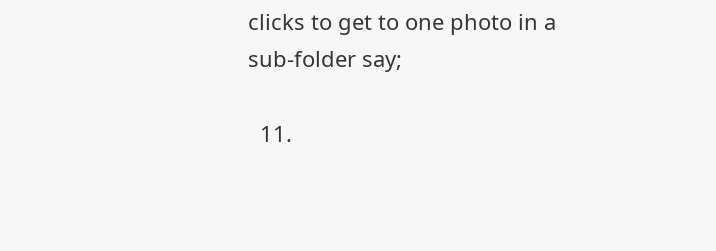clicks to get to one photo in a sub-folder say;

  11.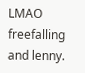LMAO freefalling and lenny.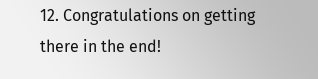12. Congratulations on getting there in the end!